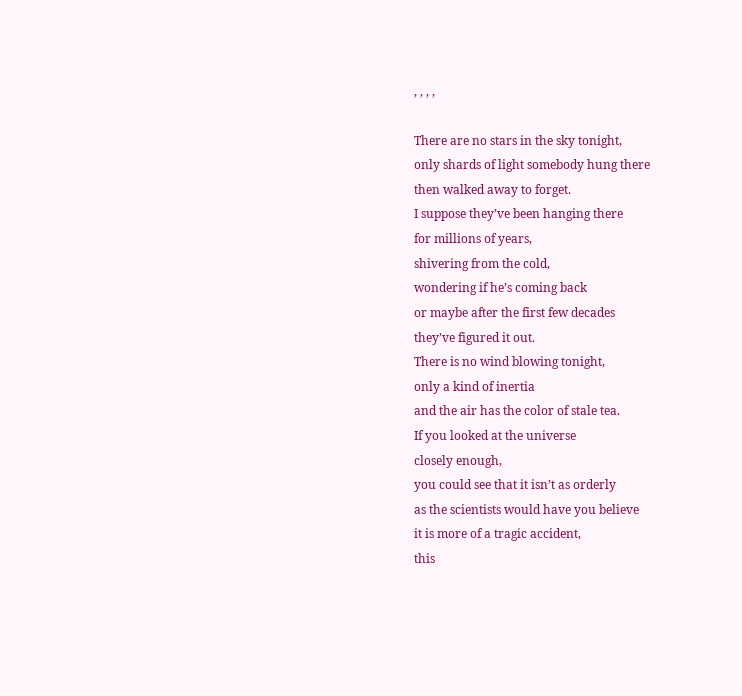, , , ,

There are no stars in the sky tonight,
only shards of light somebody hung there
then walked away to forget.
I suppose they’ve been hanging there
for millions of years,
shivering from the cold,
wondering if he’s coming back
or maybe after the first few decades
they’ve figured it out.
There is no wind blowing tonight,
only a kind of inertia
and the air has the color of stale tea.
If you looked at the universe
closely enough,
you could see that it isn’t as orderly
as the scientists would have you believe
it is more of a tragic accident,
this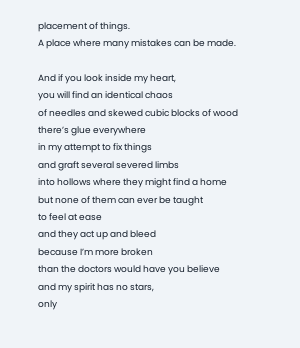placement of things.
A place where many mistakes can be made.

And if you look inside my heart,
you will find an identical chaos
of needles and skewed cubic blocks of wood
there’s glue everywhere
in my attempt to fix things
and graft several severed limbs
into hollows where they might find a home
but none of them can ever be taught
to feel at ease
and they act up and bleed
because I’m more broken
than the doctors would have you believe
and my spirit has no stars,
only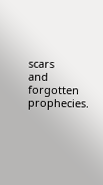scars
and forgotten prophecies.